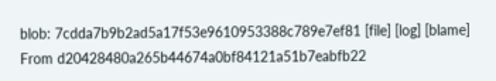blob: 7cdda7b9b2ad5a17f53e9610953388c789e7ef81 [file] [log] [blame]
From d20428480a265b44674a0bf84121a51b7eabfb22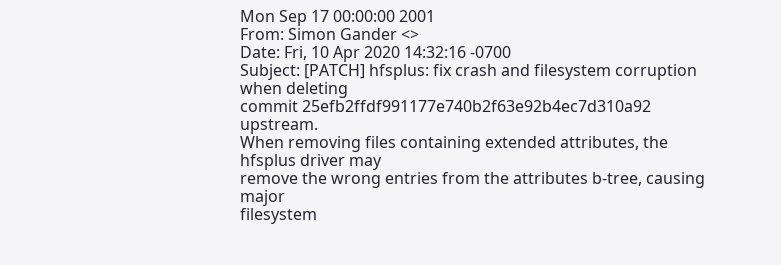Mon Sep 17 00:00:00 2001
From: Simon Gander <>
Date: Fri, 10 Apr 2020 14:32:16 -0700
Subject: [PATCH] hfsplus: fix crash and filesystem corruption when deleting
commit 25efb2ffdf991177e740b2f63e92b4ec7d310a92 upstream.
When removing files containing extended attributes, the hfsplus driver may
remove the wrong entries from the attributes b-tree, causing major
filesystem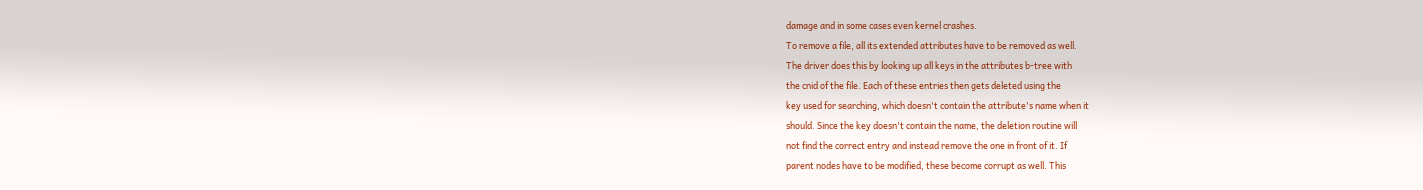damage and in some cases even kernel crashes.
To remove a file, all its extended attributes have to be removed as well.
The driver does this by looking up all keys in the attributes b-tree with
the cnid of the file. Each of these entries then gets deleted using the
key used for searching, which doesn't contain the attribute's name when it
should. Since the key doesn't contain the name, the deletion routine will
not find the correct entry and instead remove the one in front of it. If
parent nodes have to be modified, these become corrupt as well. This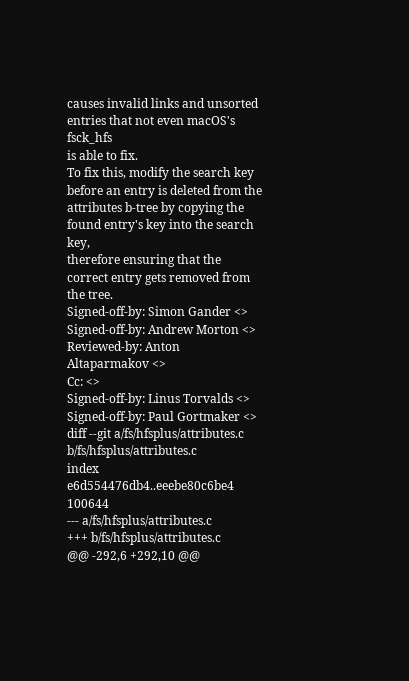causes invalid links and unsorted entries that not even macOS's fsck_hfs
is able to fix.
To fix this, modify the search key before an entry is deleted from the
attributes b-tree by copying the found entry's key into the search key,
therefore ensuring that the correct entry gets removed from the tree.
Signed-off-by: Simon Gander <>
Signed-off-by: Andrew Morton <>
Reviewed-by: Anton Altaparmakov <>
Cc: <>
Signed-off-by: Linus Torvalds <>
Signed-off-by: Paul Gortmaker <>
diff --git a/fs/hfsplus/attributes.c b/fs/hfsplus/attributes.c
index e6d554476db4..eeebe80c6be4 100644
--- a/fs/hfsplus/attributes.c
+++ b/fs/hfsplus/attributes.c
@@ -292,6 +292,10 @@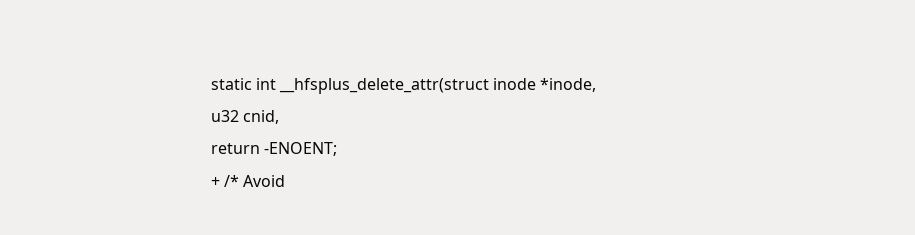static int __hfsplus_delete_attr(struct inode *inode, u32 cnid,
return -ENOENT;
+ /* Avoid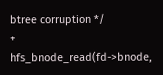btree corruption */
+ hfs_bnode_read(fd->bnode,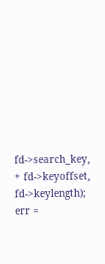fd->search_key,
+ fd->keyoffset, fd->keylength);
err =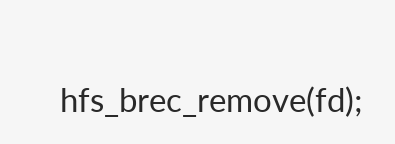hfs_brec_remove(fd);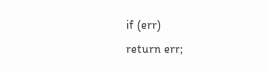if (err)
return err;